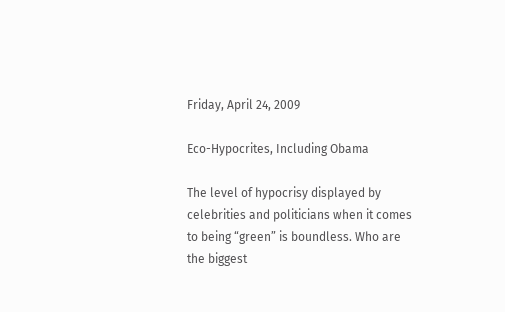Friday, April 24, 2009

Eco-Hypocrites, Including Obama

The level of hypocrisy displayed by celebrities and politicians when it comes to being “green” is boundless. Who are the biggest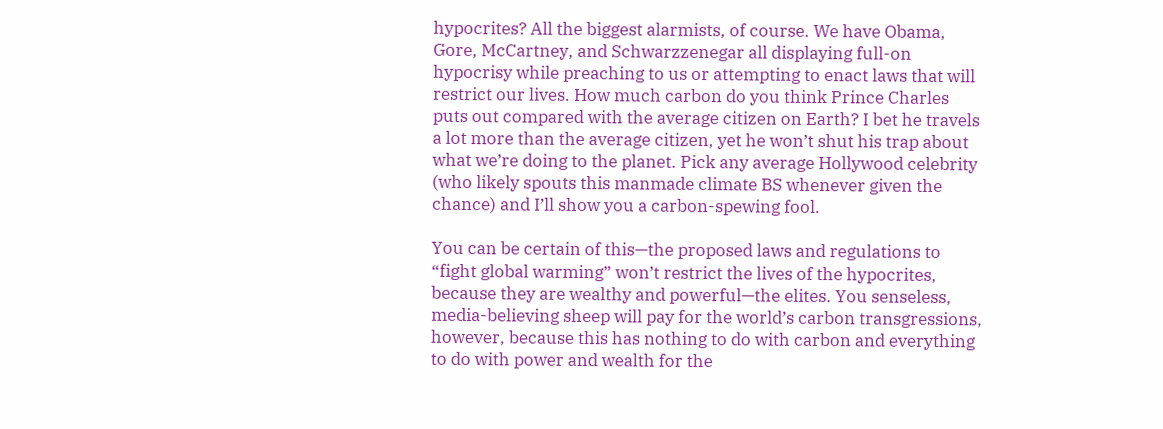hypocrites? All the biggest alarmists, of course. We have Obama, Gore, McCartney, and Schwarzzenegar all displaying full-on hypocrisy while preaching to us or attempting to enact laws that will restrict our lives. How much carbon do you think Prince Charles puts out compared with the average citizen on Earth? I bet he travels a lot more than the average citizen, yet he won’t shut his trap about what we’re doing to the planet. Pick any average Hollywood celebrity (who likely spouts this manmade climate BS whenever given the chance) and I’ll show you a carbon-spewing fool.

You can be certain of this—the proposed laws and regulations to “fight global warming” won’t restrict the lives of the hypocrites, because they are wealthy and powerful—the elites. You senseless, media-believing sheep will pay for the world’s carbon transgressions, however, because this has nothing to do with carbon and everything to do with power and wealth for the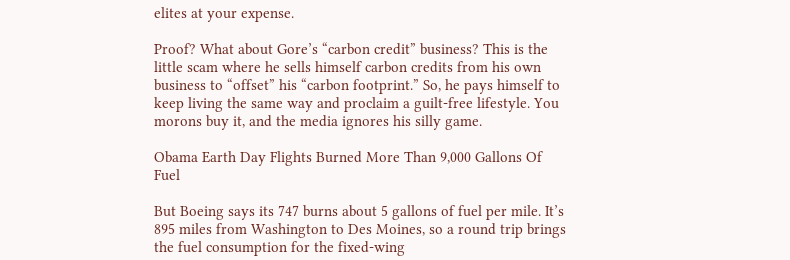elites at your expense.

Proof? What about Gore’s “carbon credit” business? This is the little scam where he sells himself carbon credits from his own business to “offset” his “carbon footprint.” So, he pays himself to keep living the same way and proclaim a guilt-free lifestyle. You morons buy it, and the media ignores his silly game.

Obama Earth Day Flights Burned More Than 9,000 Gallons Of Fuel

But Boeing says its 747 burns about 5 gallons of fuel per mile. It’s 895 miles from Washington to Des Moines, so a round trip brings the fuel consumption for the fixed-wing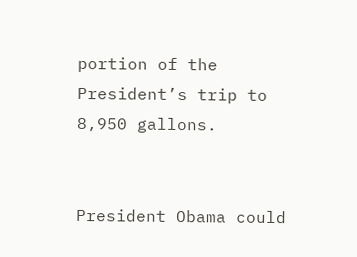portion of the President’s trip to 8,950 gallons.


President Obama could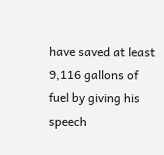have saved at least 9,116 gallons of fuel by giving his speech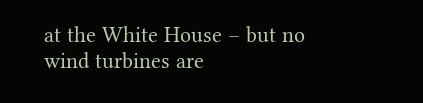at the White House – but no wind turbines are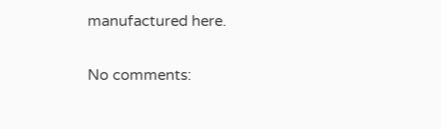manufactured here.

No comments: